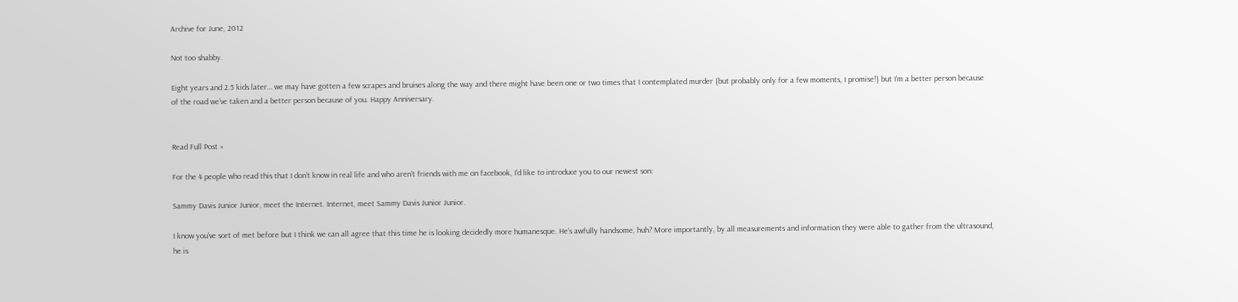Archive for June, 2012

Not too shabby.

Eight years and 2.5 kids later… we may have gotten a few scrapes and bruises along the way and there might have been one or two times that I contemplated murder {but probably only for a few moments, I promise!} but I’m a better person because of the road we’ve taken and a better person because of you. Happy Anniversary.


Read Full Post »

For the 4 people who read this that I don’t know in real life and who aren’t friends with me on facebook, I’d like to introduce you to our newest son:

Sammy Davis Junior Junior, meet the Internet. Internet, meet Sammy Davis Junior Junior.

I know you’ve sort of met before but I think we can all agree that this time he is looking decidedly more humanesque. He’s awfully handsome, huh? More importantly, by all measurements and information they were able to gather from the ultrasound, he is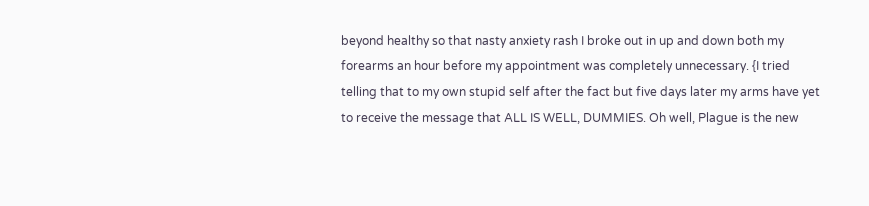beyond healthy so that nasty anxiety rash I broke out in up and down both my forearms an hour before my appointment was completely unnecessary. {I tried telling that to my own stupid self after the fact but five days later my arms have yet to receive the message that ALL IS WELL, DUMMIES. Oh well, Plague is the new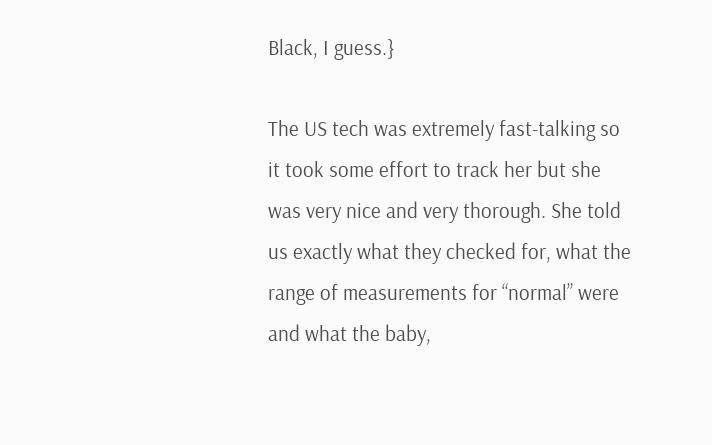Black, I guess.}

The US tech was extremely fast-talking so it took some effort to track her but she was very nice and very thorough. She told us exactly what they checked for, what the range of measurements for “normal” were and what the baby,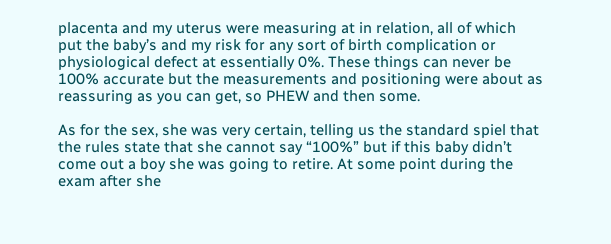placenta and my uterus were measuring at in relation, all of which put the baby’s and my risk for any sort of birth complication or physiological defect at essentially 0%. These things can never be 100% accurate but the measurements and positioning were about as reassuring as you can get, so PHEW and then some.

As for the sex, she was very certain, telling us the standard spiel that the rules state that she cannot say “100%” but if this baby didn’t come out a boy she was going to retire. At some point during the exam after she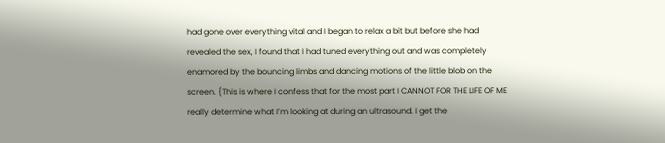had gone over everything vital and I began to relax a bit but before she had revealed the sex, I found that I had tuned everything out and was completely enamored by the bouncing limbs and dancing motions of the little blob on the screen. {This is where I confess that for the most part I CANNOT FOR THE LIFE OF ME really determine what I’m looking at during an ultrasound. I get the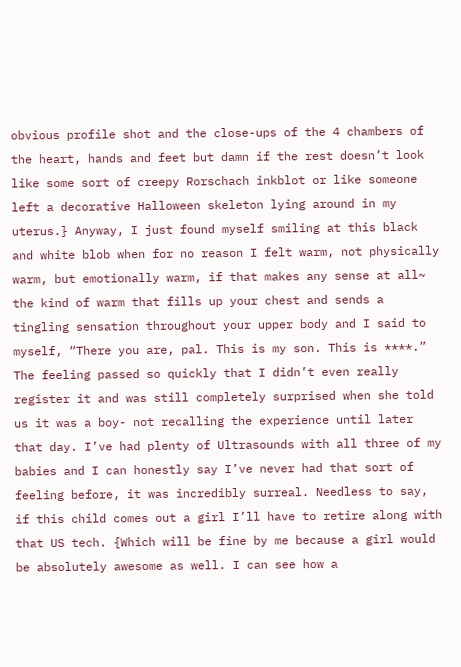obvious profile shot and the close-ups of the 4 chambers of the heart, hands and feet but damn if the rest doesn’t look like some sort of creepy Rorschach inkblot or like someone left a decorative Halloween skeleton lying around in my uterus.} Anyway, I just found myself smiling at this black and white blob when for no reason I felt warm, not physically warm, but emotionally warm, if that makes any sense at all~ the kind of warm that fills up your chest and sends a tingling sensation throughout your upper body and I said to myself, “There you are, pal. This is my son. This is ****.” The feeling passed so quickly that I didn’t even really register it and was still completely surprised when she told us it was a boy- not recalling the experience until later that day. I’ve had plenty of Ultrasounds with all three of my babies and I can honestly say I’ve never had that sort of feeling before, it was incredibly surreal. Needless to say, if this child comes out a girl I’ll have to retire along with that US tech. {Which will be fine by me because a girl would be absolutely awesome as well. I can see how a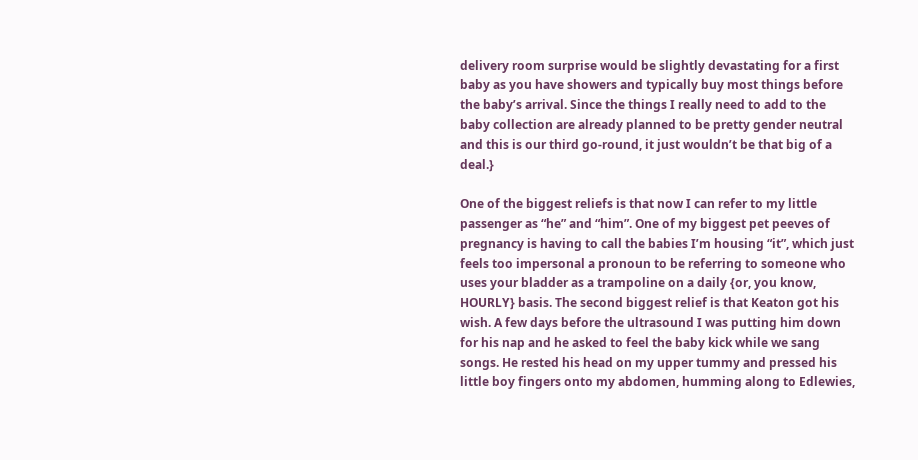delivery room surprise would be slightly devastating for a first baby as you have showers and typically buy most things before the baby’s arrival. Since the things I really need to add to the baby collection are already planned to be pretty gender neutral and this is our third go-round, it just wouldn’t be that big of a deal.}

One of the biggest reliefs is that now I can refer to my little passenger as “he” and “him”. One of my biggest pet peeves of pregnancy is having to call the babies I’m housing “it”, which just feels too impersonal a pronoun to be referring to someone who uses your bladder as a trampoline on a daily {or, you know, HOURLY} basis. The second biggest relief is that Keaton got his wish. A few days before the ultrasound I was putting him down for his nap and he asked to feel the baby kick while we sang songs. He rested his head on my upper tummy and pressed his little boy fingers onto my abdomen, humming along to Edlewies,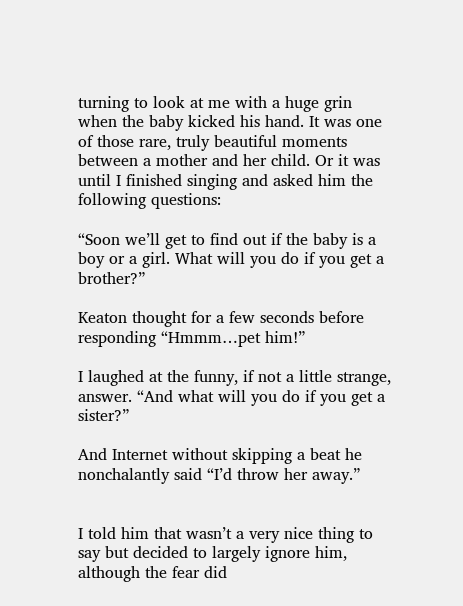turning to look at me with a huge grin when the baby kicked his hand. It was one of those rare, truly beautiful moments between a mother and her child. Or it was until I finished singing and asked him the following questions:

“Soon we’ll get to find out if the baby is a boy or a girl. What will you do if you get a brother?”

Keaton thought for a few seconds before responding “Hmmm…pet him!”

I laughed at the funny, if not a little strange, answer. “And what will you do if you get a sister?”

And Internet without skipping a beat he nonchalantly said “I’d throw her away.”


I told him that wasn’t a very nice thing to say but decided to largely ignore him, although the fear did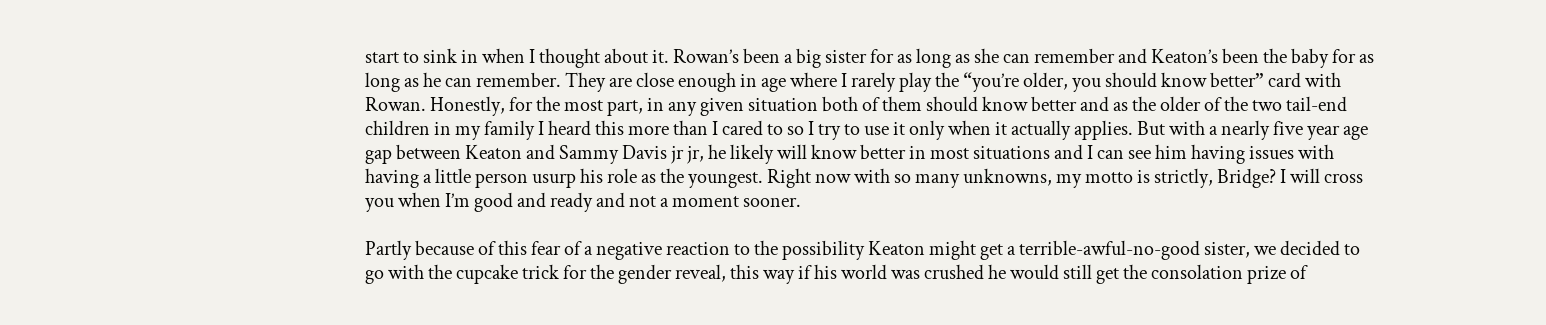start to sink in when I thought about it. Rowan’s been a big sister for as long as she can remember and Keaton’s been the baby for as long as he can remember. They are close enough in age where I rarely play the “you’re older, you should know better” card with Rowan. Honestly, for the most part, in any given situation both of them should know better and as the older of the two tail-end children in my family I heard this more than I cared to so I try to use it only when it actually applies. But with a nearly five year age gap between Keaton and Sammy Davis jr jr, he likely will know better in most situations and I can see him having issues with having a little person usurp his role as the youngest. Right now with so many unknowns, my motto is strictly, Bridge? I will cross you when I’m good and ready and not a moment sooner.

Partly because of this fear of a negative reaction to the possibility Keaton might get a terrible-awful-no-good sister, we decided to go with the cupcake trick for the gender reveal, this way if his world was crushed he would still get the consolation prize of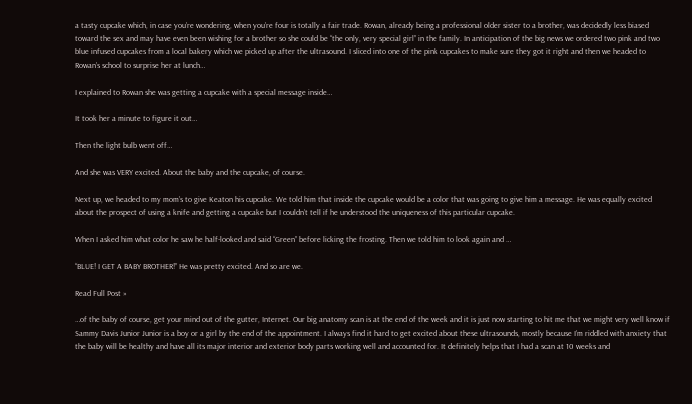a tasty cupcake which, in case you’re wondering, when you’re four is totally a fair trade. Rowan, already being a professional older sister to a brother, was decidedly less biased toward the sex and may have even been wishing for a brother so she could be “the only, very special girl” in the family. In anticipation of the big news we ordered two pink and two blue infused cupcakes from a local bakery which we picked up after the ultrasound. I sliced into one of the pink cupcakes to make sure they got it right and then we headed to Rowan’s school to surprise her at lunch…

I explained to Rowan she was getting a cupcake with a special message inside…

It took her a minute to figure it out…

Then the light bulb went off…

And she was VERY excited. About the baby and the cupcake, of course.

Next up, we headed to my mom’s to give Keaton his cupcake. We told him that inside the cupcake would be a color that was going to give him a message. He was equally excited about the prospect of using a knife and getting a cupcake but I couldn’t tell if he understood the uniqueness of this particular cupcake.

When I asked him what color he saw he half-looked and said “Green” before licking the frosting. Then we told him to look again and …

“BLUE! I GET A BABY BROTHER!” He was pretty excited. And so are we.

Read Full Post »

…of the baby of course, get your mind out of the gutter, Internet. Our big anatomy scan is at the end of the week and it is just now starting to hit me that we might very well know if Sammy Davis Junior Junior is a boy or a girl by the end of the appointment. I always find it hard to get excited about these ultrasounds, mostly because I’m riddled with anxiety that the baby will be healthy and have all its major interior and exterior body parts working well and accounted for. It definitely helps that I had a scan at 10 weeks and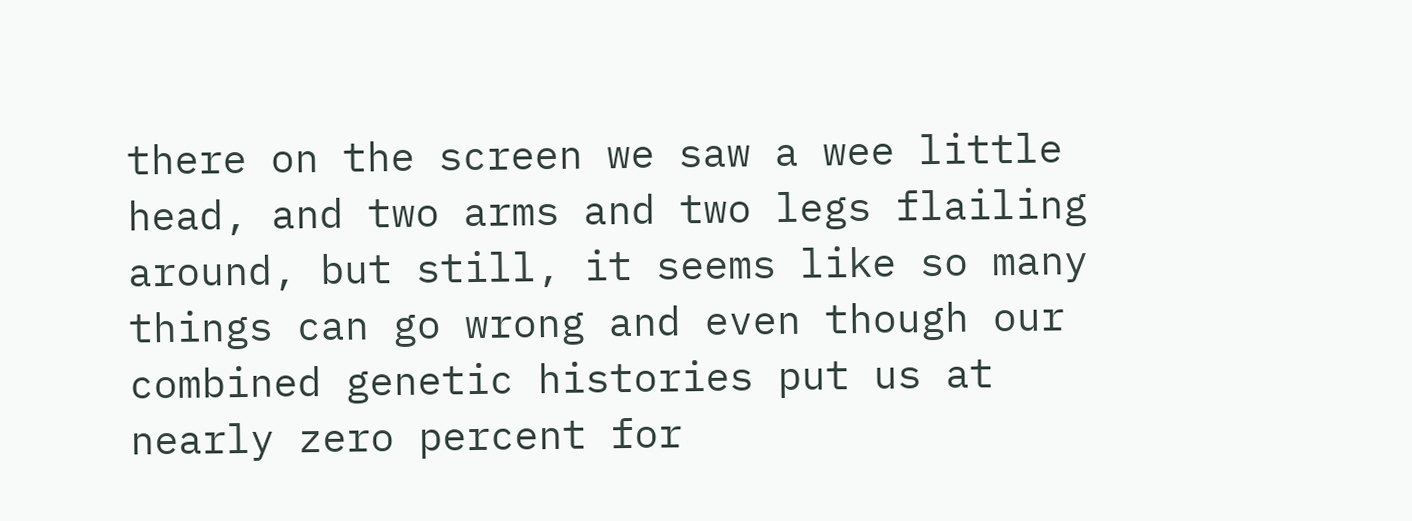there on the screen we saw a wee little head, and two arms and two legs flailing around, but still, it seems like so many things can go wrong and even though our combined genetic histories put us at nearly zero percent for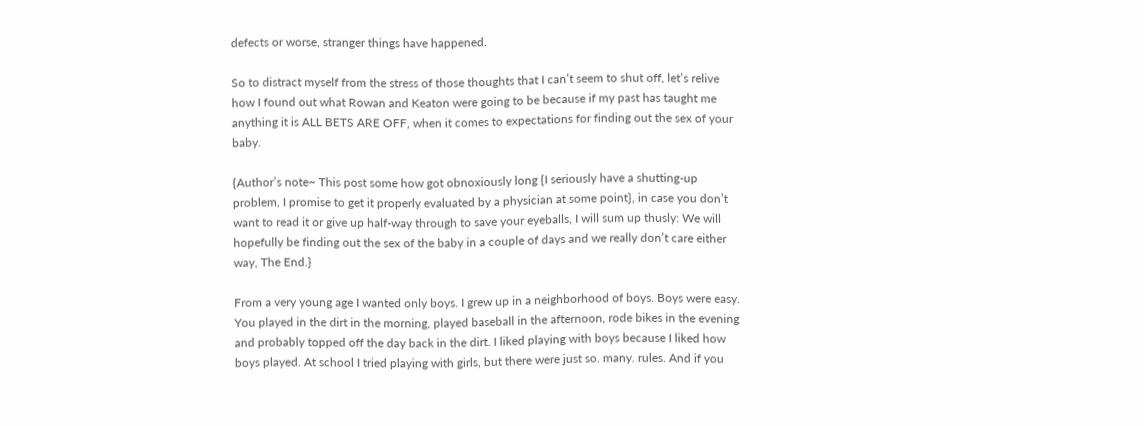defects or worse, stranger things have happened.

So to distract myself from the stress of those thoughts that I can’t seem to shut off, let’s relive how I found out what Rowan and Keaton were going to be because if my past has taught me anything it is ALL BETS ARE OFF, when it comes to expectations for finding out the sex of your baby.

{Author’s note~ This post some how got obnoxiously long {I seriously have a shutting-up problem, I promise to get it properly evaluated by a physician at some point}, in case you don’t want to read it or give up half-way through to save your eyeballs, I will sum up thusly: We will hopefully be finding out the sex of the baby in a couple of days and we really don’t care either way, The End.}

From a very young age I wanted only boys. I grew up in a neighborhood of boys. Boys were easy. You played in the dirt in the morning, played baseball in the afternoon, rode bikes in the evening and probably topped off the day back in the dirt. I liked playing with boys because I liked how boys played. At school I tried playing with girls, but there were just so. many. rules. And if you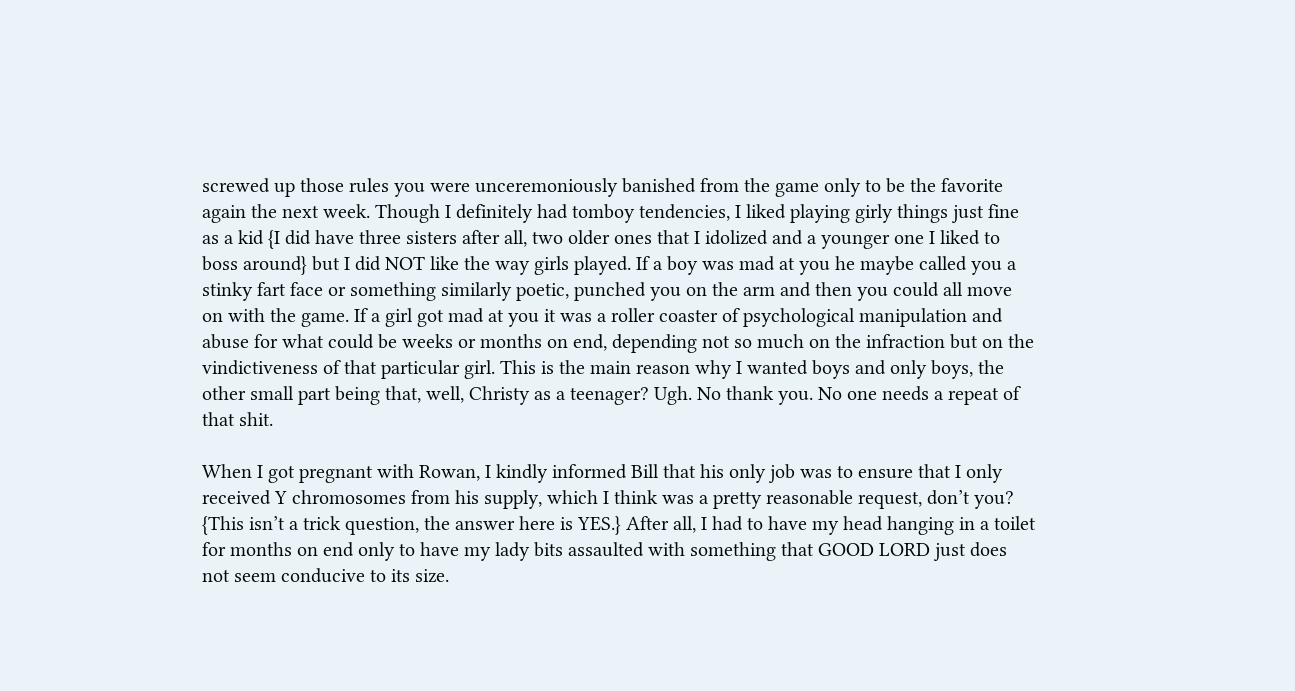screwed up those rules you were unceremoniously banished from the game only to be the favorite again the next week. Though I definitely had tomboy tendencies, I liked playing girly things just fine as a kid {I did have three sisters after all, two older ones that I idolized and a younger one I liked to boss around} but I did NOT like the way girls played. If a boy was mad at you he maybe called you a stinky fart face or something similarly poetic, punched you on the arm and then you could all move on with the game. If a girl got mad at you it was a roller coaster of psychological manipulation and abuse for what could be weeks or months on end, depending not so much on the infraction but on the vindictiveness of that particular girl. This is the main reason why I wanted boys and only boys, the other small part being that, well, Christy as a teenager? Ugh. No thank you. No one needs a repeat of that shit.

When I got pregnant with Rowan, I kindly informed Bill that his only job was to ensure that I only received Y chromosomes from his supply, which I think was a pretty reasonable request, don’t you? {This isn’t a trick question, the answer here is YES.} After all, I had to have my head hanging in a toilet for months on end only to have my lady bits assaulted with something that GOOD LORD just does not seem conducive to its size.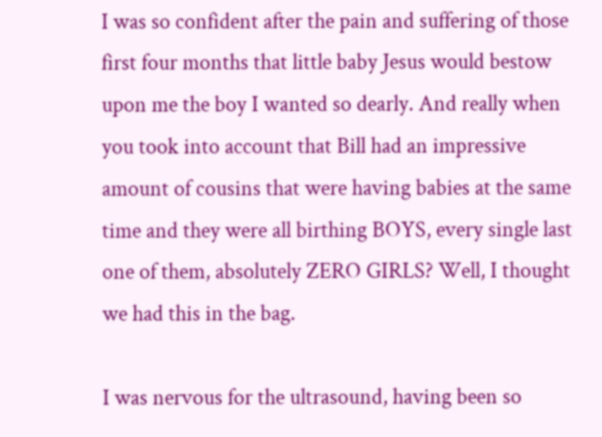I was so confident after the pain and suffering of those first four months that little baby Jesus would bestow upon me the boy I wanted so dearly. And really when you took into account that Bill had an impressive amount of cousins that were having babies at the same time and they were all birthing BOYS, every single last one of them, absolutely ZERO GIRLS? Well, I thought we had this in the bag.

I was nervous for the ultrasound, having been so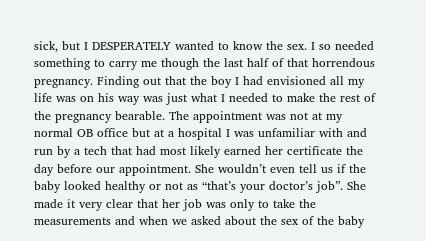sick, but I DESPERATELY wanted to know the sex. I so needed something to carry me though the last half of that horrendous pregnancy. Finding out that the boy I had envisioned all my life was on his way was just what I needed to make the rest of the pregnancy bearable. The appointment was not at my normal OB office but at a hospital I was unfamiliar with and run by a tech that had most likely earned her certificate the day before our appointment. She wouldn’t even tell us if the baby looked healthy or not as “that’s your doctor’s job”. She made it very clear that her job was only to take the measurements and when we asked about the sex of the baby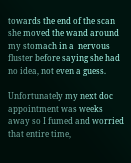towards the end of the scan she moved the wand around my stomach in a  nervous fluster before saying she had no idea, not even a guess.

Unfortunately my next doc appointment was weeks away so I fumed and worried that entire time,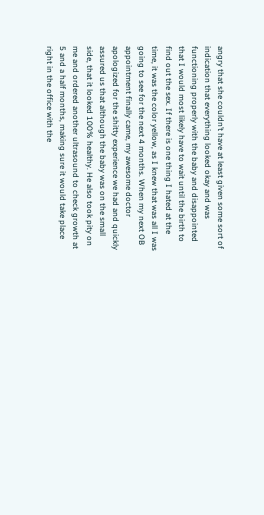angry that she couldn’t have at least given some sort of indication that everything looked okay and was functioning properly with the baby and disappointed that I would most likely have to wait until the birth to find out the sex. If there is one thing I hated at the time, it was the color yellow, as I knew that was all I was going to see for the next 4 months. When my next OB appointment finally came, my awesome doctor apologized for the shitty experience we had and quickly assured us that although the baby was on the small side, that it looked 100% healthy. He also took pity on me and ordered another ultrasound to check growth at 5 and a half months, making sure it would take place right in the office with the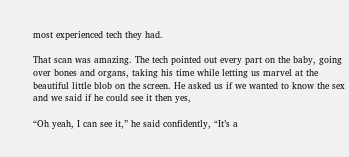most experienced tech they had.

That scan was amazing. The tech pointed out every part on the baby, going over bones and organs, taking his time while letting us marvel at the beautiful little blob on the screen. He asked us if we wanted to know the sex and we said if he could see it then yes,

“Oh yeah, I can see it,” he said confidently, “It’s a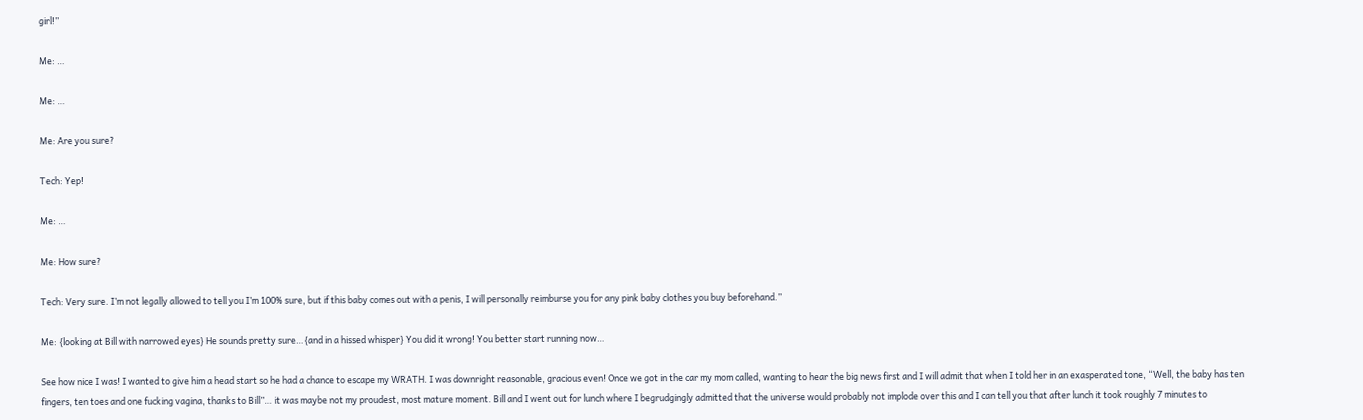girl!”

Me: …

Me: …

Me: Are you sure?

Tech: Yep!

Me: …

Me: How sure?

Tech: Very sure. I’m not legally allowed to tell you I’m 100% sure, but if this baby comes out with a penis, I will personally reimburse you for any pink baby clothes you buy beforehand.”

Me: {looking at Bill with narrowed eyes} He sounds pretty sure…{and in a hissed whisper} You did it wrong! You better start running now…

See how nice I was! I wanted to give him a head start so he had a chance to escape my WRATH. I was downright reasonable, gracious even! Once we got in the car my mom called, wanting to hear the big news first and I will admit that when I told her in an exasperated tone, “Well, the baby has ten fingers, ten toes and one fucking vagina, thanks to Bill”… it was maybe not my proudest, most mature moment. Bill and I went out for lunch where I begrudgingly admitted that the universe would probably not implode over this and I can tell you that after lunch it took roughly 7 minutes to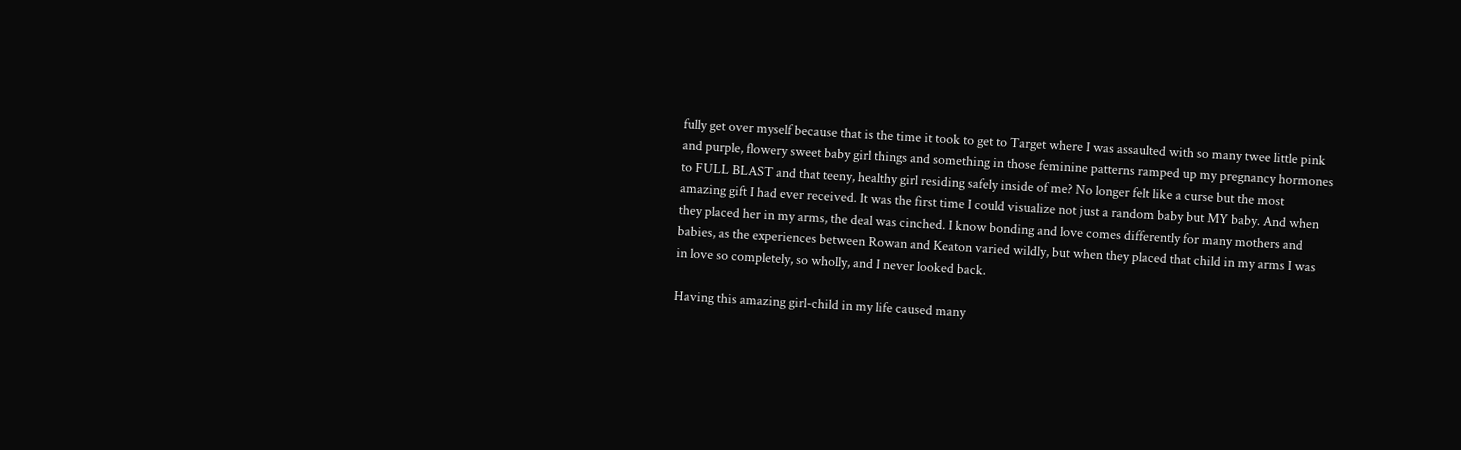fully get over myself because that is the time it took to get to Target where I was assaulted with so many twee little pink and purple, flowery sweet baby girl things and something in those feminine patterns ramped up my pregnancy hormones to FULL BLAST and that teeny, healthy girl residing safely inside of me? No longer felt like a curse but the most amazing gift I had ever received. It was the first time I could visualize not just a random baby but MY baby. And when they placed her in my arms, the deal was cinched. I know bonding and love comes differently for many mothers and babies, as the experiences between Rowan and Keaton varied wildly, but when they placed that child in my arms I was in love so completely, so wholly, and I never looked back.

Having this amazing girl-child in my life caused many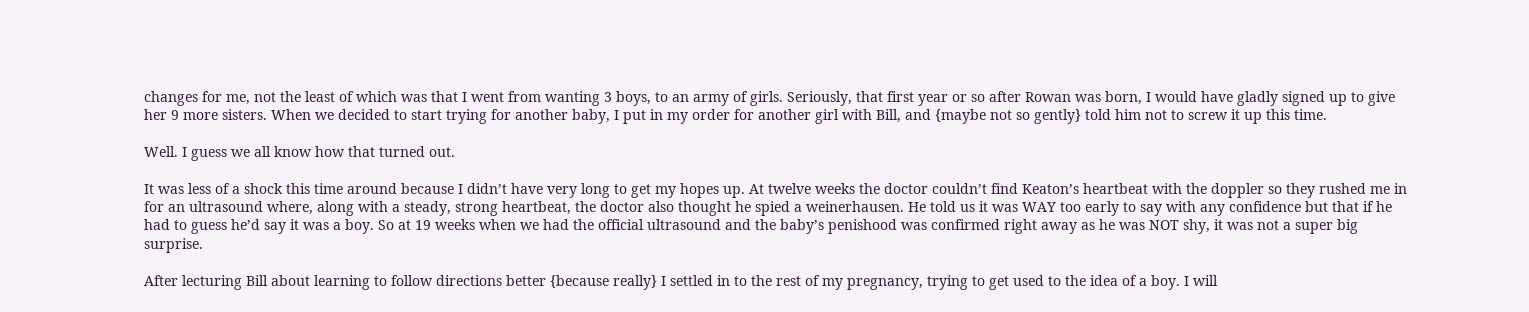changes for me, not the least of which was that I went from wanting 3 boys, to an army of girls. Seriously, that first year or so after Rowan was born, I would have gladly signed up to give her 9 more sisters. When we decided to start trying for another baby, I put in my order for another girl with Bill, and {maybe not so gently} told him not to screw it up this time.

Well. I guess we all know how that turned out.

It was less of a shock this time around because I didn’t have very long to get my hopes up. At twelve weeks the doctor couldn’t find Keaton’s heartbeat with the doppler so they rushed me in for an ultrasound where, along with a steady, strong heartbeat, the doctor also thought he spied a weinerhausen. He told us it was WAY too early to say with any confidence but that if he had to guess he’d say it was a boy. So at 19 weeks when we had the official ultrasound and the baby’s penishood was confirmed right away as he was NOT shy, it was not a super big surprise.

After lecturing Bill about learning to follow directions better {because really} I settled in to the rest of my pregnancy, trying to get used to the idea of a boy. I will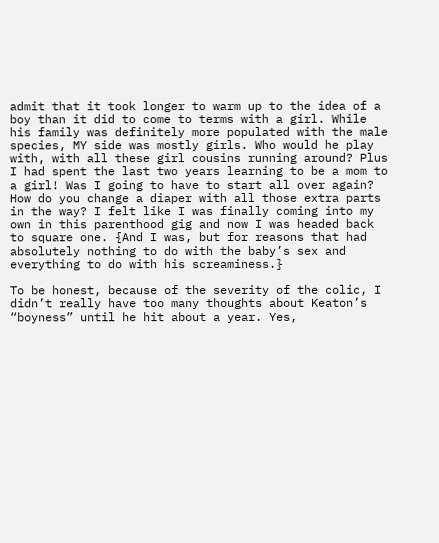admit that it took longer to warm up to the idea of a boy than it did to come to terms with a girl. While his family was definitely more populated with the male species, MY side was mostly girls. Who would he play with, with all these girl cousins running around? Plus I had spent the last two years learning to be a mom to a girl! Was I going to have to start all over again? How do you change a diaper with all those extra parts in the way? I felt like I was finally coming into my own in this parenthood gig and now I was headed back to square one. {And I was, but for reasons that had absolutely nothing to do with the baby’s sex and everything to do with his screaminess.}

To be honest, because of the severity of the colic, I didn’t really have too many thoughts about Keaton’s “boyness” until he hit about a year. Yes,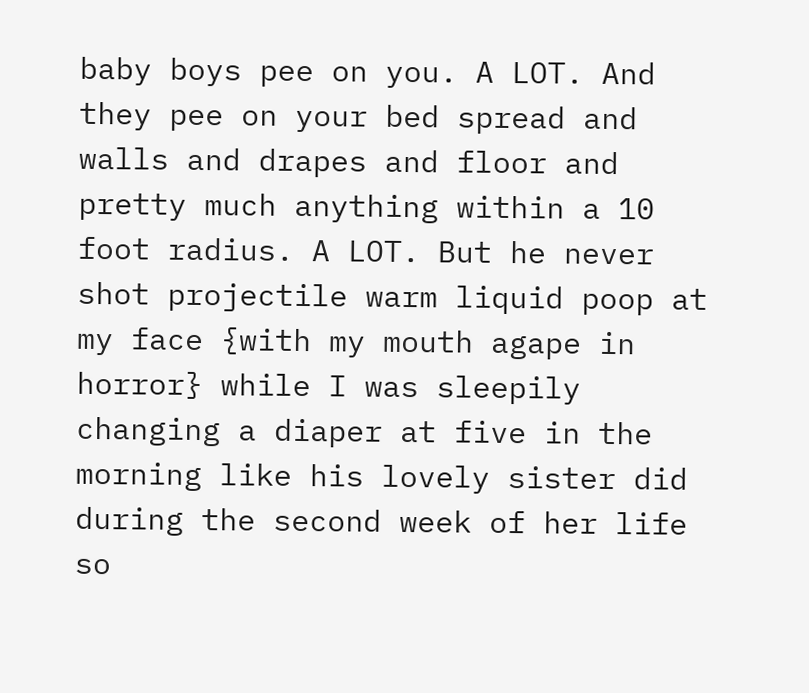baby boys pee on you. A LOT. And they pee on your bed spread and walls and drapes and floor and pretty much anything within a 10 foot radius. A LOT. But he never shot projectile warm liquid poop at my face {with my mouth agape in horror} while I was sleepily changing a diaper at five in the morning like his lovely sister did during the second week of her life so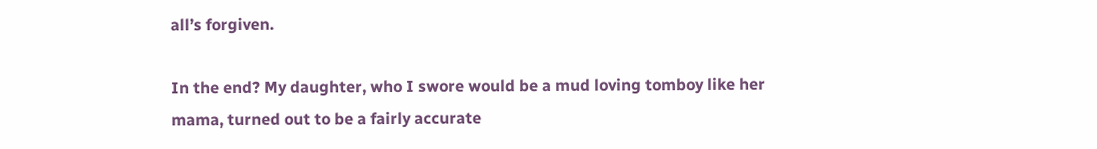all’s forgiven.

In the end? My daughter, who I swore would be a mud loving tomboy like her mama, turned out to be a fairly accurate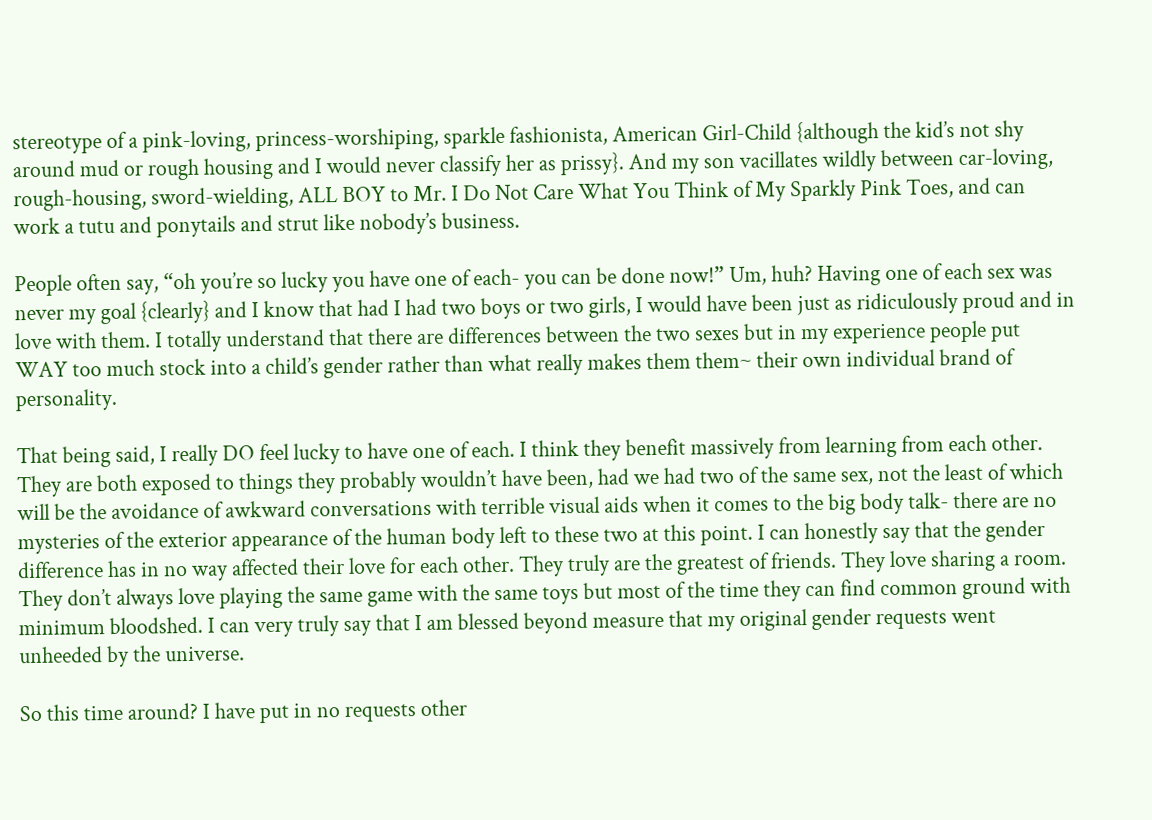stereotype of a pink-loving, princess-worshiping, sparkle fashionista, American Girl-Child {although the kid’s not shy around mud or rough housing and I would never classify her as prissy}. And my son vacillates wildly between car-loving, rough-housing, sword-wielding, ALL BOY to Mr. I Do Not Care What You Think of My Sparkly Pink Toes, and can work a tutu and ponytails and strut like nobody’s business.

People often say, “oh you’re so lucky you have one of each- you can be done now!” Um, huh? Having one of each sex was never my goal {clearly} and I know that had I had two boys or two girls, I would have been just as ridiculously proud and in love with them. I totally understand that there are differences between the two sexes but in my experience people put WAY too much stock into a child’s gender rather than what really makes them them~ their own individual brand of personality.

That being said, I really DO feel lucky to have one of each. I think they benefit massively from learning from each other. They are both exposed to things they probably wouldn’t have been, had we had two of the same sex, not the least of which will be the avoidance of awkward conversations with terrible visual aids when it comes to the big body talk- there are no mysteries of the exterior appearance of the human body left to these two at this point. I can honestly say that the gender difference has in no way affected their love for each other. They truly are the greatest of friends. They love sharing a room. They don’t always love playing the same game with the same toys but most of the time they can find common ground with minimum bloodshed. I can very truly say that I am blessed beyond measure that my original gender requests went unheeded by the universe.

So this time around? I have put in no requests other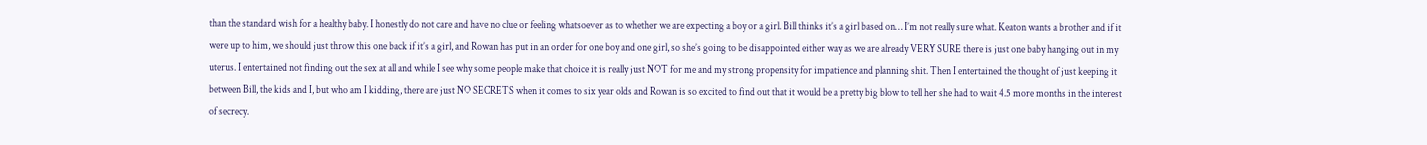than the standard wish for a healthy baby. I honestly do not care and have no clue or feeling whatsoever as to whether we are expecting a boy or a girl. Bill thinks it’s a girl based on… I’m not really sure what. Keaton wants a brother and if it were up to him, we should just throw this one back if it’s a girl, and Rowan has put in an order for one boy and one girl, so she’s going to be disappointed either way as we are already VERY SURE there is just one baby hanging out in my uterus. I entertained not finding out the sex at all and while I see why some people make that choice it is really just NOT for me and my strong propensity for impatience and planning shit. Then I entertained the thought of just keeping it between Bill, the kids and I, but who am I kidding, there are just NO SECRETS when it comes to six year olds and Rowan is so excited to find out that it would be a pretty big blow to tell her she had to wait 4.5 more months in the interest of secrecy.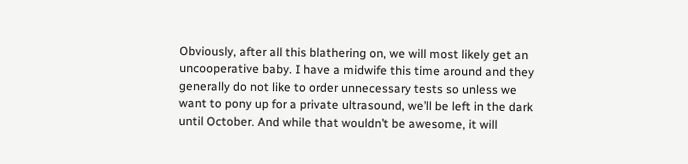Obviously, after all this blathering on, we will most likely get an uncooperative baby. I have a midwife this time around and they generally do not like to order unnecessary tests so unless we want to pony up for a private ultrasound, we’ll be left in the dark until October. And while that wouldn’t be awesome, it will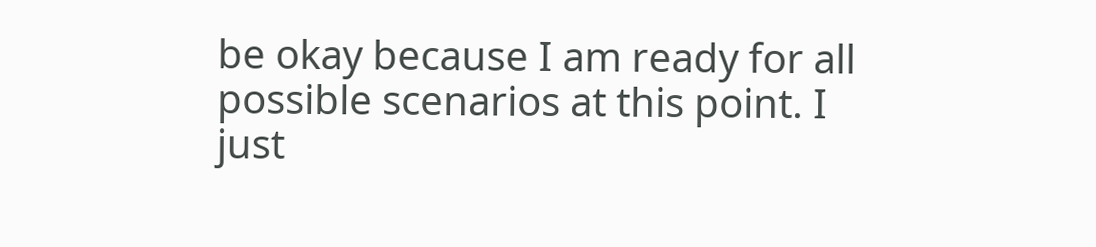be okay because I am ready for all possible scenarios at this point. I just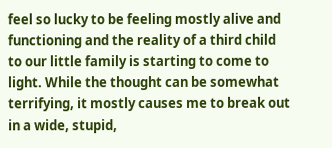feel so lucky to be feeling mostly alive and functioning and the reality of a third child to our little family is starting to come to light. While the thought can be somewhat terrifying, it mostly causes me to break out in a wide, stupid,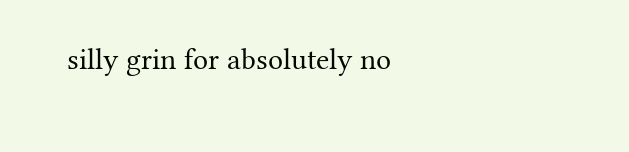silly grin for absolutely no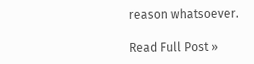reason whatsoever.

Read Full Post »